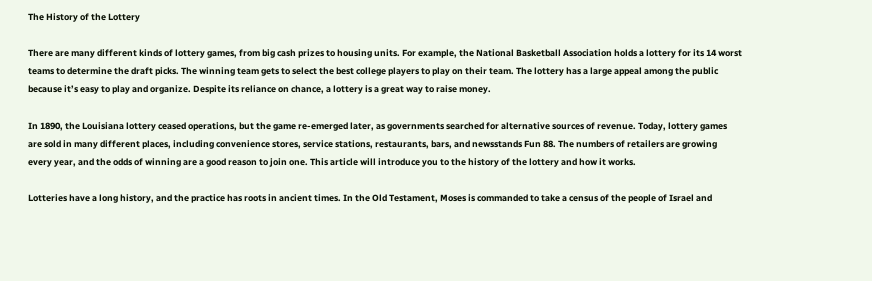The History of the Lottery

There are many different kinds of lottery games, from big cash prizes to housing units. For example, the National Basketball Association holds a lottery for its 14 worst teams to determine the draft picks. The winning team gets to select the best college players to play on their team. The lottery has a large appeal among the public because it’s easy to play and organize. Despite its reliance on chance, a lottery is a great way to raise money.

In 1890, the Louisiana lottery ceased operations, but the game re-emerged later, as governments searched for alternative sources of revenue. Today, lottery games are sold in many different places, including convenience stores, service stations, restaurants, bars, and newsstands Fun 88. The numbers of retailers are growing every year, and the odds of winning are a good reason to join one. This article will introduce you to the history of the lottery and how it works.

Lotteries have a long history, and the practice has roots in ancient times. In the Old Testament, Moses is commanded to take a census of the people of Israel and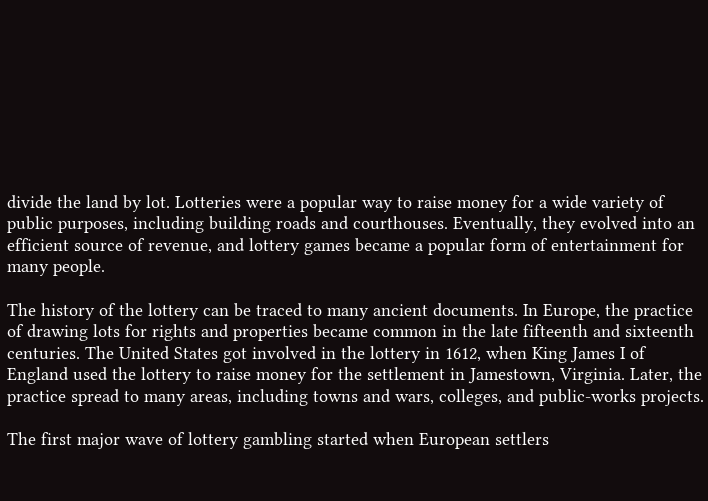divide the land by lot. Lotteries were a popular way to raise money for a wide variety of public purposes, including building roads and courthouses. Eventually, they evolved into an efficient source of revenue, and lottery games became a popular form of entertainment for many people.

The history of the lottery can be traced to many ancient documents. In Europe, the practice of drawing lots for rights and properties became common in the late fifteenth and sixteenth centuries. The United States got involved in the lottery in 1612, when King James I of England used the lottery to raise money for the settlement in Jamestown, Virginia. Later, the practice spread to many areas, including towns and wars, colleges, and public-works projects.

The first major wave of lottery gambling started when European settlers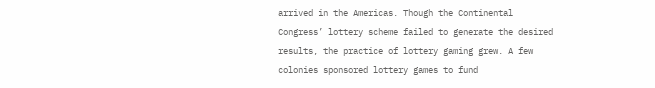arrived in the Americas. Though the Continental Congress’ lottery scheme failed to generate the desired results, the practice of lottery gaming grew. A few colonies sponsored lottery games to fund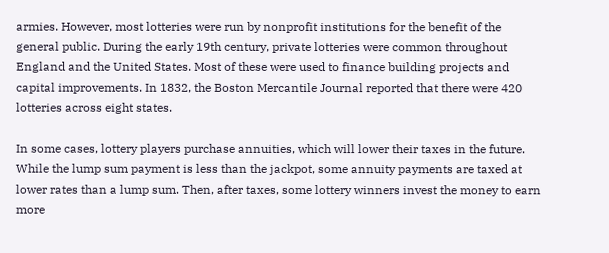armies. However, most lotteries were run by nonprofit institutions for the benefit of the general public. During the early 19th century, private lotteries were common throughout England and the United States. Most of these were used to finance building projects and capital improvements. In 1832, the Boston Mercantile Journal reported that there were 420 lotteries across eight states.

In some cases, lottery players purchase annuities, which will lower their taxes in the future. While the lump sum payment is less than the jackpot, some annuity payments are taxed at lower rates than a lump sum. Then, after taxes, some lottery winners invest the money to earn more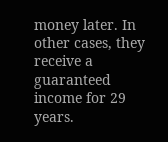money later. In other cases, they receive a guaranteed income for 29 years.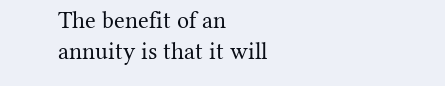The benefit of an annuity is that it will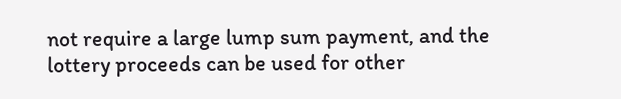not require a large lump sum payment, and the lottery proceeds can be used for other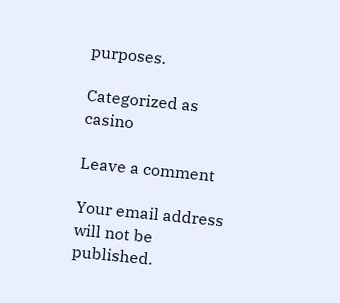purposes.

Categorized as casino

Leave a comment

Your email address will not be published.